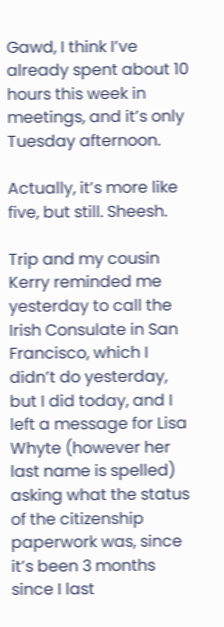Gawd, I think I’ve already spent about 10 hours this week in meetings, and it’s only Tuesday afternoon.

Actually, it’s more like five, but still. Sheesh.

Trip and my cousin Kerry reminded me yesterday to call the Irish Consulate in San Francisco, which I didn’t do yesterday, but I did today, and I left a message for Lisa Whyte (however her last name is spelled) asking what the status of the citizenship paperwork was, since it’s been 3 months since I last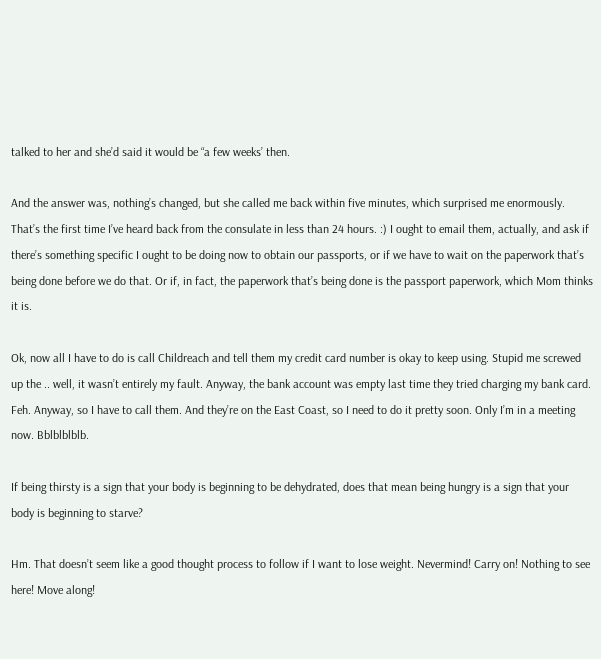talked to her and she’d said it would be “a few weeks’ then.

And the answer was, nothing’s changed, but she called me back within five minutes, which surprised me enormously. That’s the first time I’ve heard back from the consulate in less than 24 hours. :) I ought to email them, actually, and ask if there’s something specific I ought to be doing now to obtain our passports, or if we have to wait on the paperwork that’s being done before we do that. Or if, in fact, the paperwork that’s being done is the passport paperwork, which Mom thinks it is.

Ok, now all I have to do is call Childreach and tell them my credit card number is okay to keep using. Stupid me screwed up the .. well, it wasn’t entirely my fault. Anyway, the bank account was empty last time they tried charging my bank card. Feh. Anyway, so I have to call them. And they’re on the East Coast, so I need to do it pretty soon. Only I’m in a meeting now. Bblblblblb.

If being thirsty is a sign that your body is beginning to be dehydrated, does that mean being hungry is a sign that your body is beginning to starve?

Hm. That doesn’t seem like a good thought process to follow if I want to lose weight. Nevermind! Carry on! Nothing to see here! Move along!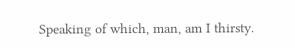Speaking of which, man, am I thirsty.